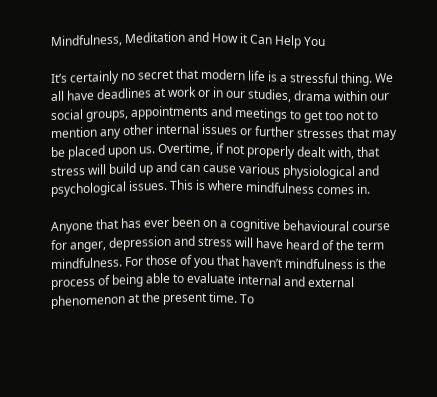Mindfulness, Meditation and How it Can Help You

It’s certainly no secret that modern life is a stressful thing. We all have deadlines at work or in our studies, drama within our social groups, appointments and meetings to get too not to mention any other internal issues or further stresses that may be placed upon us. Overtime, if not properly dealt with, that stress will build up and can cause various physiological and psychological issues. This is where mindfulness comes in.

Anyone that has ever been on a cognitive behavioural course for anger, depression and stress will have heard of the term mindfulness. For those of you that haven’t mindfulness is the process of being able to evaluate internal and external phenomenon at the present time. To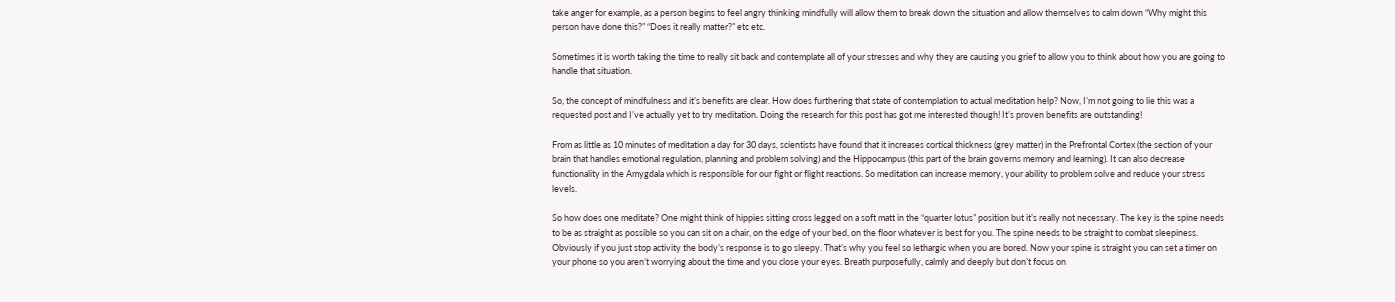take anger for example, as a person begins to feel angry thinking mindfully will allow them to break down the situation and allow themselves to calm down “Why might this person have done this?” “Does it really matter?” etc etc.

Sometimes it is worth taking the time to really sit back and contemplate all of your stresses and why they are causing you grief to allow you to think about how you are going to handle that situation.

So, the concept of mindfulness and it’s benefits are clear. How does furthering that state of contemplation to actual meditation help? Now, I’m not going to lie this was a requested post and I’ve actually yet to try meditation. Doing the research for this post has got me interested though! It’s proven benefits are outstanding!

From as little as 10 minutes of meditation a day for 30 days, scientists have found that it increases cortical thickness (grey matter) in the Prefrontal Cortex (the section of your brain that handles emotional regulation, planning and problem solving) and the Hippocampus (this part of the brain governs memory and learning). It can also decrease functionality in the Amygdala which is responsible for our fight or flight reactions. So meditation can increase memory, your ability to problem solve and reduce your stress levels.

So how does one meditate? One might think of hippies sitting cross legged on a soft matt in the “quarter lotus” position but it’s really not necessary. The key is the spine needs to be as straight as possible so you can sit on a chair, on the edge of your bed, on the floor whatever is best for you. The spine needs to be straight to combat sleepiness. Obviously if you just stop activity the body’s response is to go sleepy. That’s why you feel so lethargic when you are bored. Now your spine is straight you can set a timer on your phone so you aren’t worrying about the time and you close your eyes. Breath purposefully, calmly and deeply but don’t focus on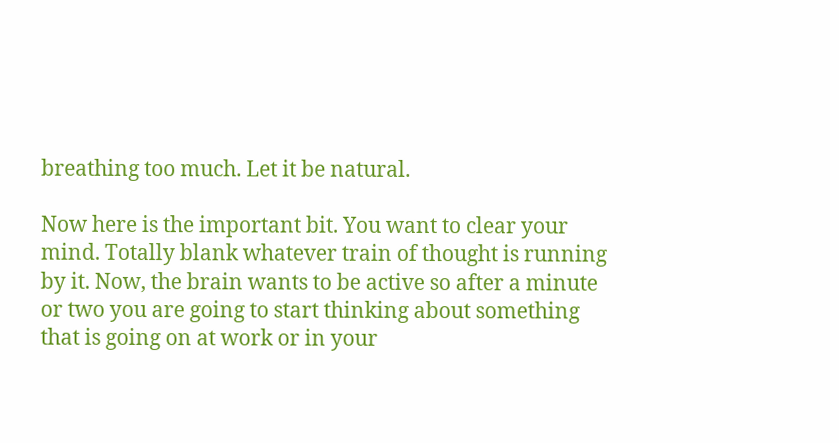breathing too much. Let it be natural.

Now here is the important bit. You want to clear your mind. Totally blank whatever train of thought is running by it. Now, the brain wants to be active so after a minute or two you are going to start thinking about something that is going on at work or in your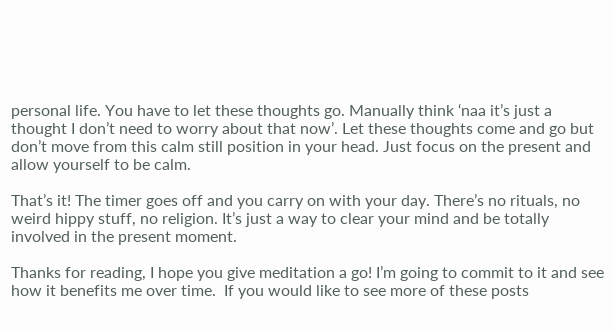personal life. You have to let these thoughts go. Manually think ‘naa it’s just a thought I don’t need to worry about that now’. Let these thoughts come and go but don’t move from this calm still position in your head. Just focus on the present and allow yourself to be calm.

That’s it! The timer goes off and you carry on with your day. There’s no rituals, no weird hippy stuff, no religion. It’s just a way to clear your mind and be totally involved in the present moment.

Thanks for reading, I hope you give meditation a go! I’m going to commit to it and see how it benefits me over time.  If you would like to see more of these posts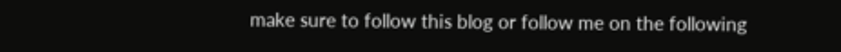make sure to follow this blog or follow me on the following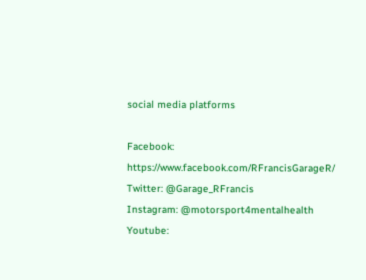social media platforms

Facebook: https://www.facebook.com/RFrancisGarageR/
Twitter: @Garage_RFrancis
Instagram: @motorsport4mentalhealth
Youtube: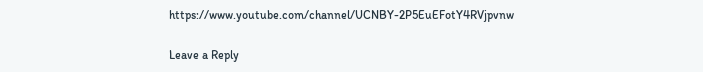https://www.youtube.com/channel/UCNBY-2P5EuEFotY4RVjpvnw

Leave a Reply